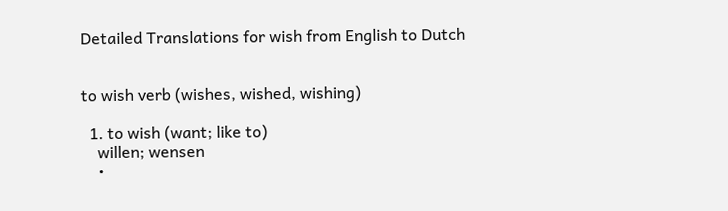Detailed Translations for wish from English to Dutch


to wish verb (wishes, wished, wishing)

  1. to wish (want; like to)
    willen; wensen
    •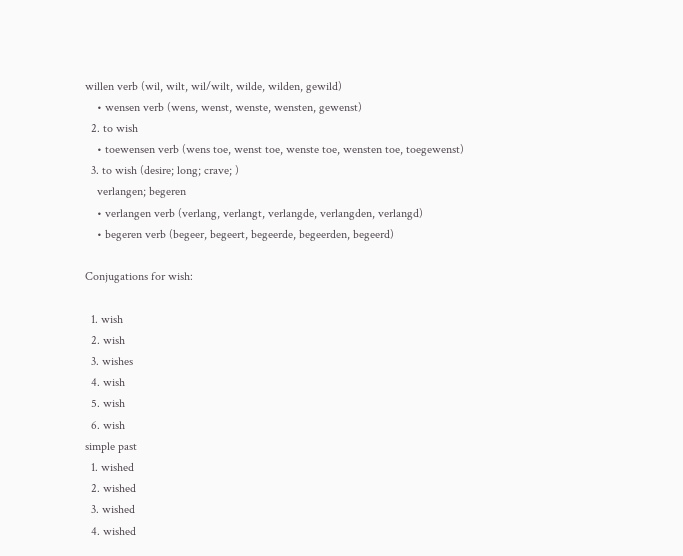willen verb (wil, wilt, wil/wilt, wilde, wilden, gewild)
    • wensen verb (wens, wenst, wenste, wensten, gewenst)
  2. to wish
    • toewensen verb (wens toe, wenst toe, wenste toe, wensten toe, toegewenst)
  3. to wish (desire; long; crave; )
    verlangen; begeren
    • verlangen verb (verlang, verlangt, verlangde, verlangden, verlangd)
    • begeren verb (begeer, begeert, begeerde, begeerden, begeerd)

Conjugations for wish:

  1. wish
  2. wish
  3. wishes
  4. wish
  5. wish
  6. wish
simple past
  1. wished
  2. wished
  3. wished
  4. wished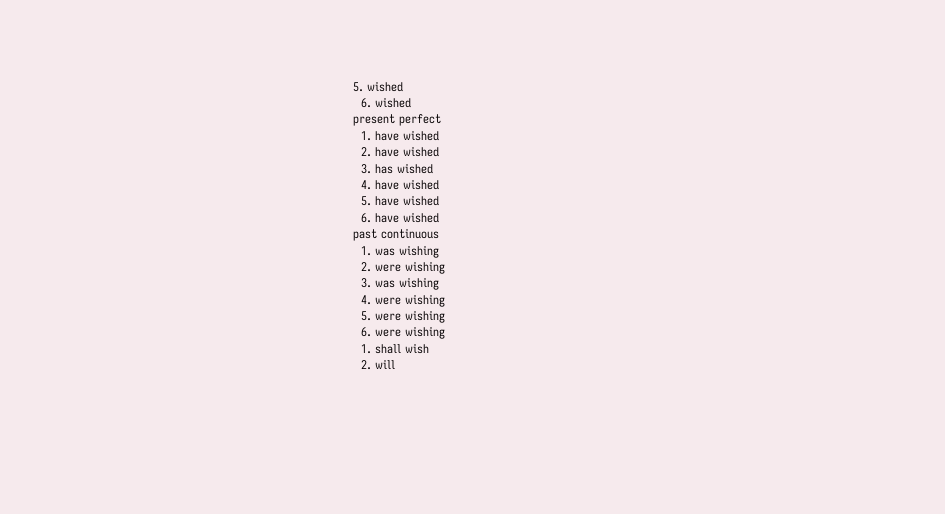5. wished
  6. wished
present perfect
  1. have wished
  2. have wished
  3. has wished
  4. have wished
  5. have wished
  6. have wished
past continuous
  1. was wishing
  2. were wishing
  3. was wishing
  4. were wishing
  5. were wishing
  6. were wishing
  1. shall wish
  2. will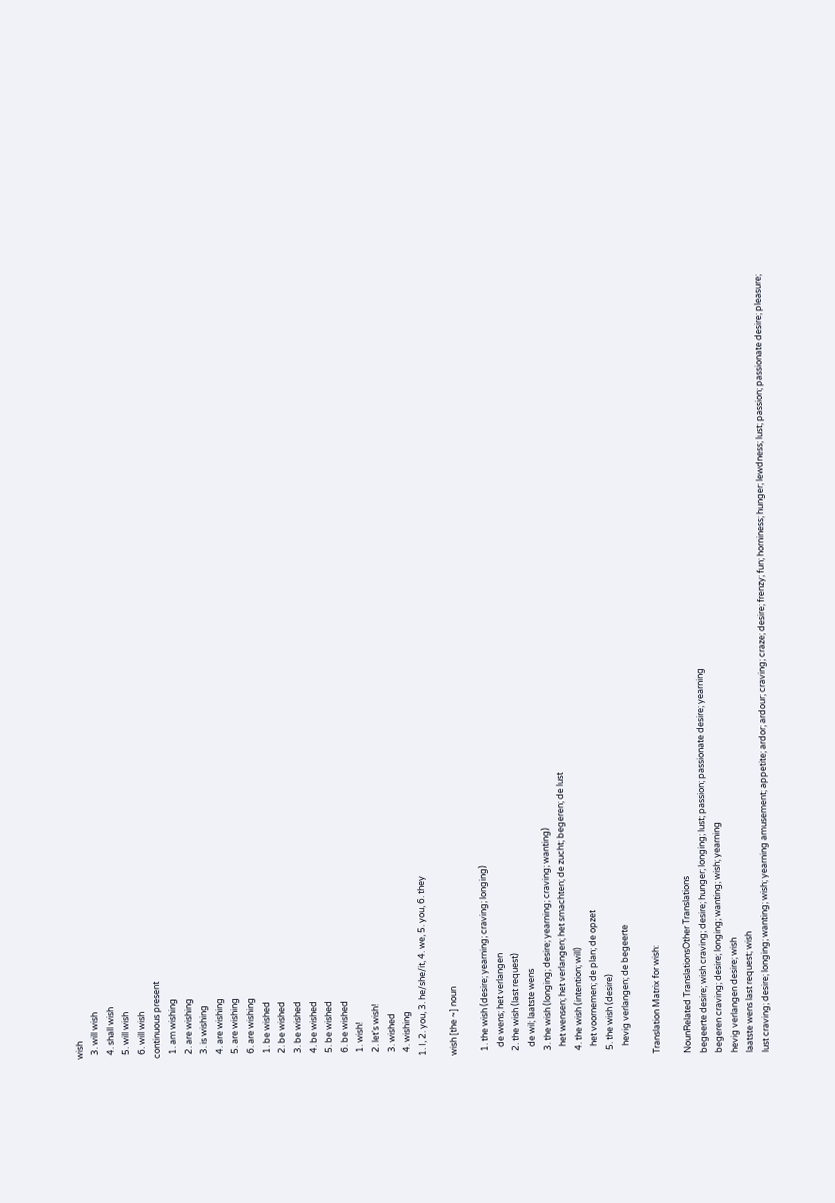wish
  3. will wish
  4. shall wish
  5. will wish
  6. will wish
continuous present
  1. am wishing
  2. are wishing
  3. is wishing
  4. are wishing
  5. are wishing
  6. are wishing
  1. be wished
  2. be wished
  3. be wished
  4. be wished
  5. be wished
  6. be wished
  1. wish!
  2. let's wish!
  3. wished
  4. wishing
1. I, 2. you, 3. he/she/it, 4. we, 5. you, 6. they

wish [the ~] noun

  1. the wish (desire; yearning; craving; longing)
    de wens; het verlangen
  2. the wish (last request)
    de wil; laatste wens
  3. the wish (longing; desire; yearning; craving; wanting)
    het wensen; het verlangen; het smachten; de zucht; begeren; de lust
  4. the wish (intention; will)
    het voornemen; de plan; de opzet
  5. the wish (desire)
    hevig verlangen; de begeerte

Translation Matrix for wish:

NounRelated TranslationsOther Translations
begeerte desire; wish craving; desire; hunger; longing; lust; passion; passionate desire; yearning
begeren craving; desire; longing; wanting; wish; yearning
hevig verlangen desire; wish
laatste wens last request; wish
lust craving; desire; longing; wanting; wish; yearning amusement; appetite; ardor; ardour; craving; craze; desire; frenzy; fun; horniness; hunger; lewdness; lust; passion; passionate desire; pleasure;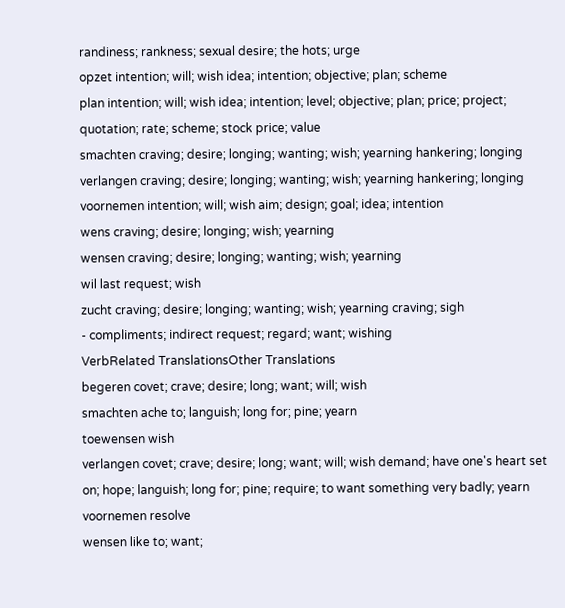randiness; rankness; sexual desire; the hots; urge
opzet intention; will; wish idea; intention; objective; plan; scheme
plan intention; will; wish idea; intention; level; objective; plan; price; project; quotation; rate; scheme; stock price; value
smachten craving; desire; longing; wanting; wish; yearning hankering; longing
verlangen craving; desire; longing; wanting; wish; yearning hankering; longing
voornemen intention; will; wish aim; design; goal; idea; intention
wens craving; desire; longing; wish; yearning
wensen craving; desire; longing; wanting; wish; yearning
wil last request; wish
zucht craving; desire; longing; wanting; wish; yearning craving; sigh
- compliments; indirect request; regard; want; wishing
VerbRelated TranslationsOther Translations
begeren covet; crave; desire; long; want; will; wish
smachten ache to; languish; long for; pine; yearn
toewensen wish
verlangen covet; crave; desire; long; want; will; wish demand; have one's heart set on; hope; languish; long for; pine; require; to want something very badly; yearn
voornemen resolve
wensen like to; want;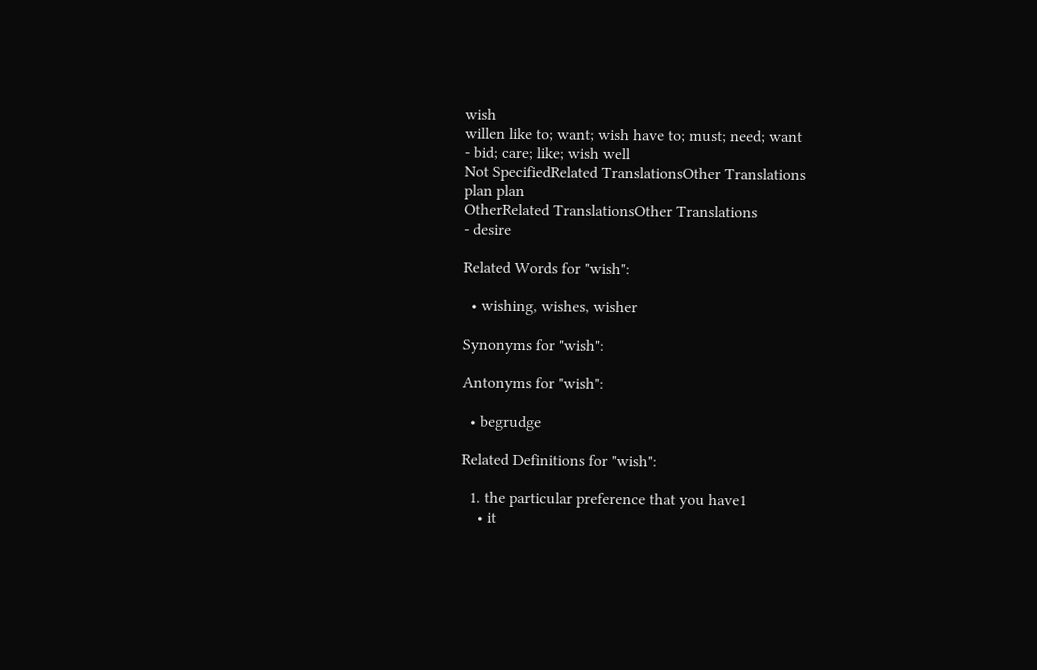wish
willen like to; want; wish have to; must; need; want
- bid; care; like; wish well
Not SpecifiedRelated TranslationsOther Translations
plan plan
OtherRelated TranslationsOther Translations
- desire

Related Words for "wish":

  • wishing, wishes, wisher

Synonyms for "wish":

Antonyms for "wish":

  • begrudge

Related Definitions for "wish":

  1. the particular preference that you have1
    • it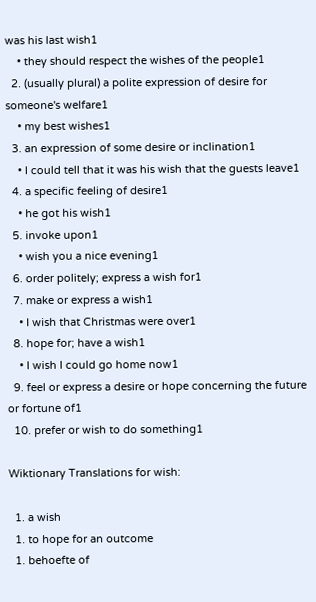was his last wish1
    • they should respect the wishes of the people1
  2. (usually plural) a polite expression of desire for someone's welfare1
    • my best wishes1
  3. an expression of some desire or inclination1
    • I could tell that it was his wish that the guests leave1
  4. a specific feeling of desire1
    • he got his wish1
  5. invoke upon1
    • wish you a nice evening1
  6. order politely; express a wish for1
  7. make or express a wish1
    • I wish that Christmas were over1
  8. hope for; have a wish1
    • I wish I could go home now1
  9. feel or express a desire or hope concerning the future or fortune of1
  10. prefer or wish to do something1

Wiktionary Translations for wish:

  1. a wish
  1. to hope for an outcome
  1. behoefte of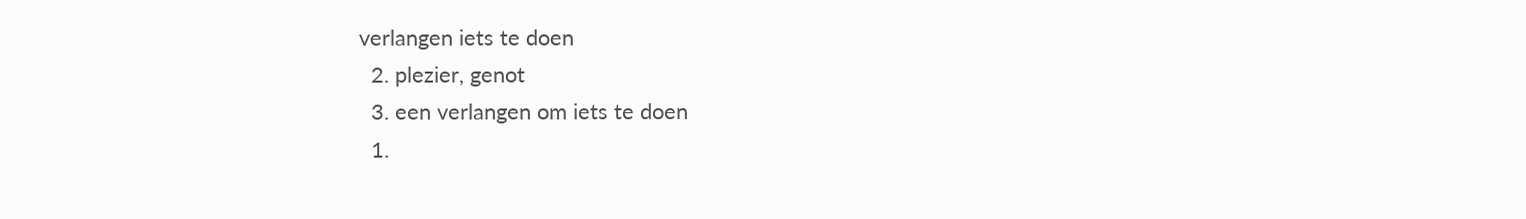verlangen iets te doen
  2. plezier, genot
  3. een verlangen om iets te doen
  1.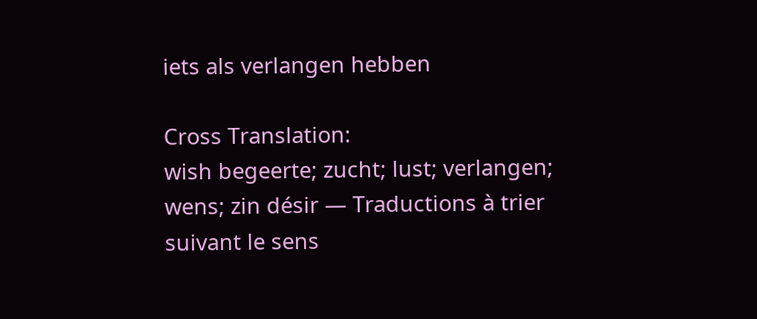iets als verlangen hebben

Cross Translation:
wish begeerte; zucht; lust; verlangen; wens; zin désir — Traductions à trier suivant le sens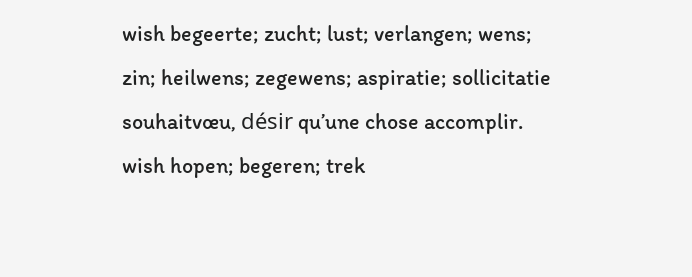wish begeerte; zucht; lust; verlangen; wens; zin; heilwens; zegewens; aspiratie; sollicitatie souhaitvœu, désir qu’une chose accomplir.
wish hopen; begeren; trek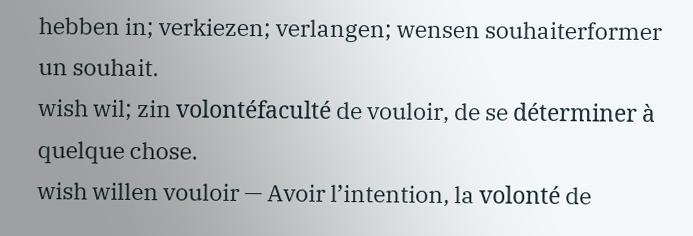hebben in; verkiezen; verlangen; wensen souhaiterformer un souhait.
wish wil; zin volontéfaculté de vouloir, de se déterminer à quelque chose.
wish willen vouloir — Avoir l’intention, la volonté de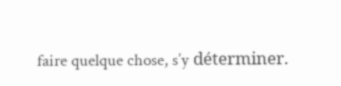faire quelque chose, s’y déterminer.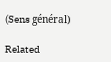(Sens général)

Related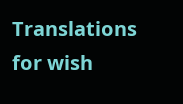Translations for wish